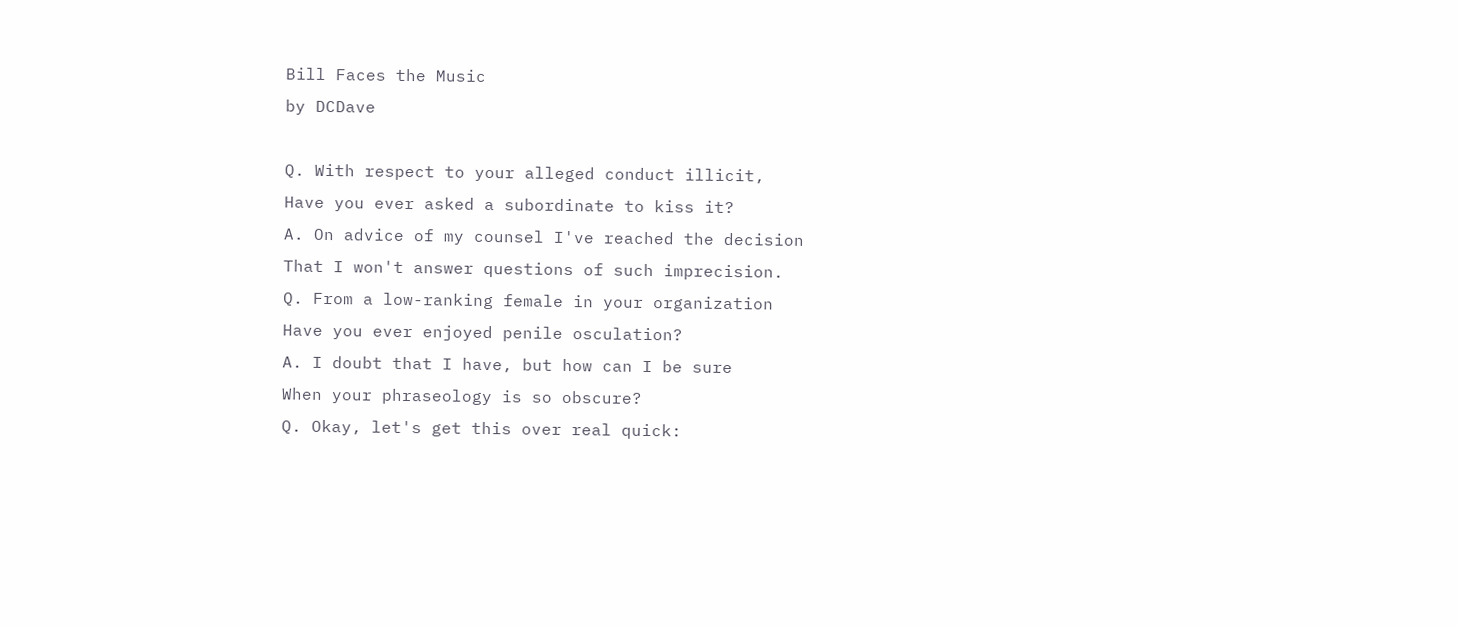Bill Faces the Music
by DCDave

Q. With respect to your alleged conduct illicit,
Have you ever asked a subordinate to kiss it?
A. On advice of my counsel I've reached the decision
That I won't answer questions of such imprecision.
Q. From a low-ranking female in your organization
Have you ever enjoyed penile osculation?
A. I doubt that I have, but how can I be sure
When your phraseology is so obscure?
Q. Okay, let's get this over real quick: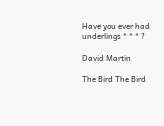Have you ever had underlings * * * ?

David Martin

The Bird The Bird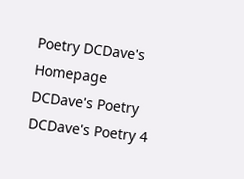Poetry DCDave's Homepage DCDave's Poetry DCDave's Poetry 4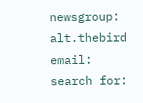newsgroup: alt.thebird email:
search for: